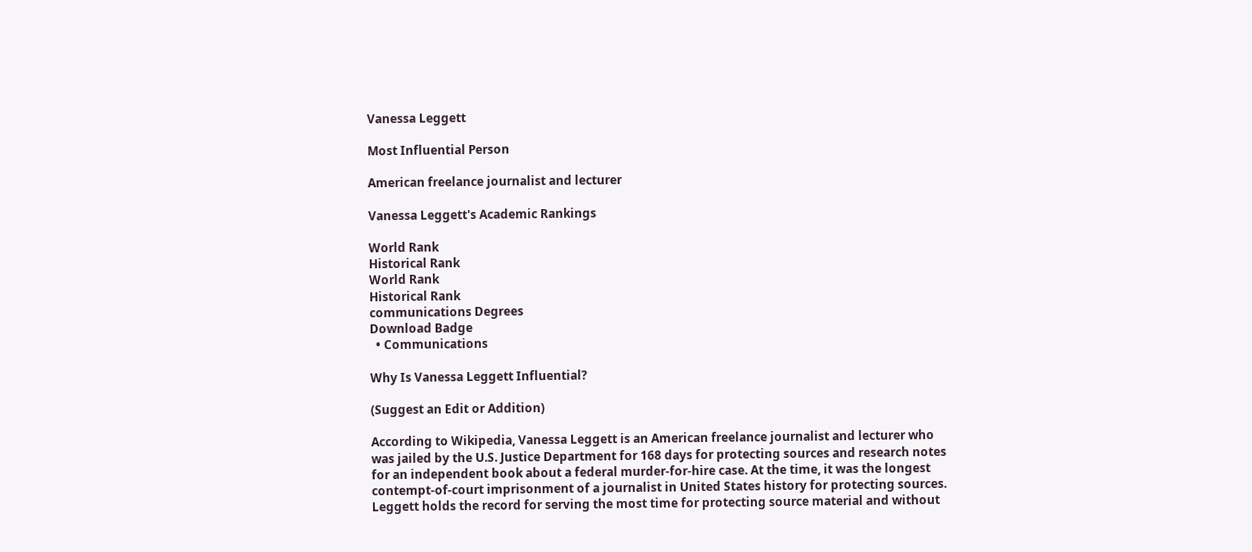Vanessa Leggett

Most Influential Person

American freelance journalist and lecturer

Vanessa Leggett's Academic Rankings

World Rank
Historical Rank
World Rank
Historical Rank
communications Degrees
Download Badge
  • Communications

Why Is Vanessa Leggett Influential?

(Suggest an Edit or Addition)

According to Wikipedia, Vanessa Leggett is an American freelance journalist and lecturer who was jailed by the U.S. Justice Department for 168 days for protecting sources and research notes for an independent book about a federal murder-for-hire case. At the time, it was the longest contempt-of-court imprisonment of a journalist in United States history for protecting sources. Leggett holds the record for serving the most time for protecting source material and without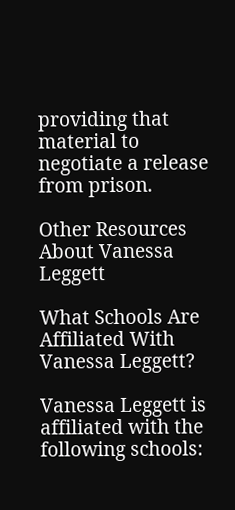providing that material to negotiate a release from prison.

Other Resources About Vanessa Leggett

What Schools Are Affiliated With Vanessa Leggett?

Vanessa Leggett is affiliated with the following schools: